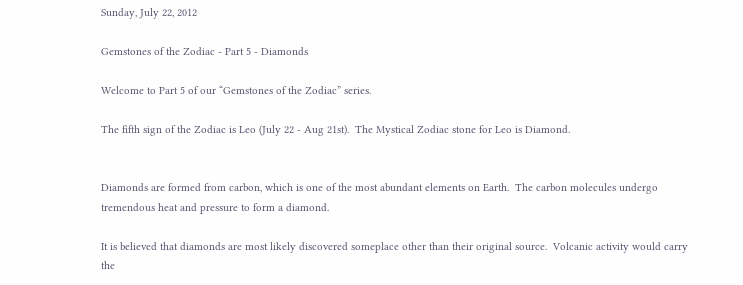Sunday, July 22, 2012

Gemstones of the Zodiac - Part 5 - Diamonds

Welcome to Part 5 of our “Gemstones of the Zodiac” series.

The fifth sign of the Zodiac is Leo (July 22 - Aug 21st).  The Mystical Zodiac stone for Leo is Diamond.


Diamonds are formed from carbon, which is one of the most abundant elements on Earth.  The carbon molecules undergo tremendous heat and pressure to form a diamond.

It is believed that diamonds are most likely discovered someplace other than their original source.  Volcanic activity would carry the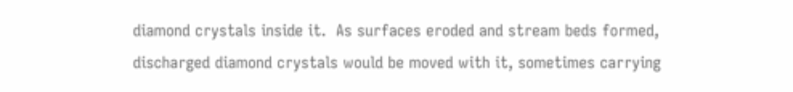diamond crystals inside it.  As surfaces eroded and stream beds formed, discharged diamond crystals would be moved with it, sometimes carrying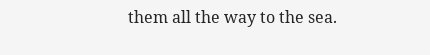them all the way to the sea.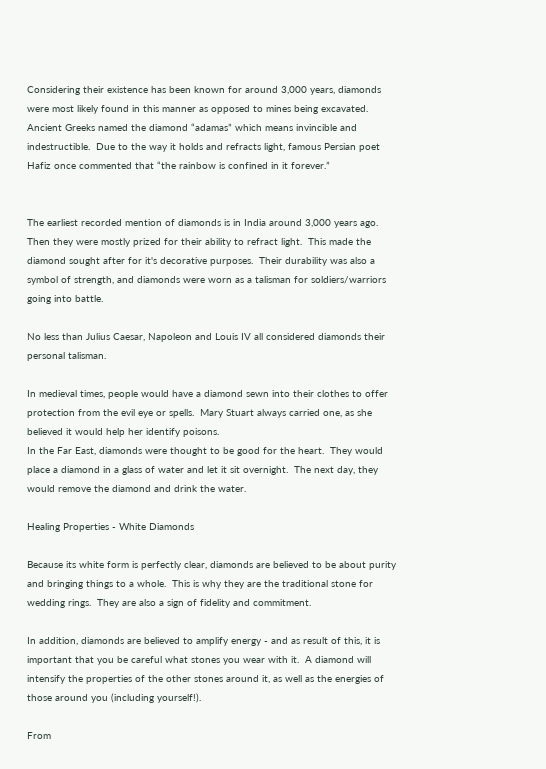Considering their existence has been known for around 3,000 years, diamonds were most likely found in this manner as opposed to mines being excavated.
Ancient Greeks named the diamond “adamas” which means invincible and indestructible.  Due to the way it holds and refracts light, famous Persian poet Hafiz once commented that “the rainbow is confined in it forever.”


The earliest recorded mention of diamonds is in India around 3,000 years ago.  Then they were mostly prized for their ability to refract light.  This made the diamond sought after for it's decorative purposes.  Their durability was also a symbol of strength, and diamonds were worn as a talisman for soldiers/warriors going into battle.

No less than Julius Caesar, Napoleon and Louis IV all considered diamonds their personal talisman.

In medieval times, people would have a diamond sewn into their clothes to offer protection from the evil eye or spells.  Mary Stuart always carried one, as she believed it would help her identify poisons.
In the Far East, diamonds were thought to be good for the heart.  They would place a diamond in a glass of water and let it sit overnight.  The next day, they would remove the diamond and drink the water.

Healing Properties - White Diamonds

Because its white form is perfectly clear, diamonds are believed to be about purity and bringing things to a whole.  This is why they are the traditional stone for wedding rings.  They are also a sign of fidelity and commitment.

In addition, diamonds are believed to amplify energy - and as result of this, it is important that you be careful what stones you wear with it.  A diamond will intensify the properties of the other stones around it, as well as the energies of those around you (including yourself!).

From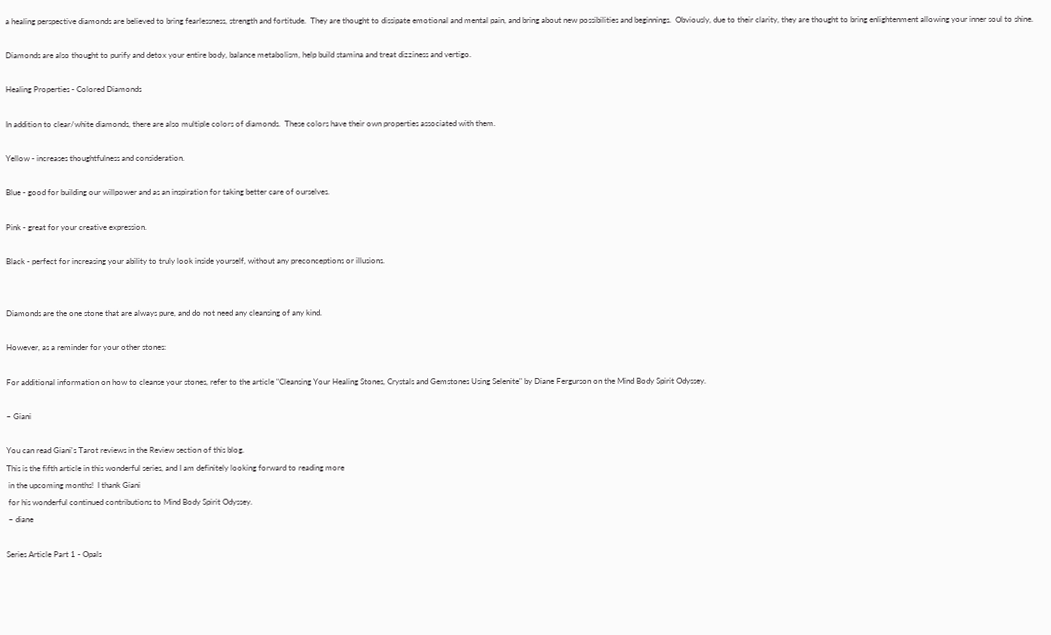a healing perspective diamonds are believed to bring fearlessness, strength and fortitude.  They are thought to dissipate emotional and mental pain, and bring about new possibilities and beginnings.  Obviously, due to their clarity, they are thought to bring enlightenment allowing your inner soul to shine.

Diamonds are also thought to purify and detox your entire body, balance metabolism, help build stamina and treat dizziness and vertigo.

Healing Properties - Colored Diamonds

In addition to clear/white diamonds, there are also multiple colors of diamonds.  These colors have their own properties associated with them.

Yellow - increases thoughtfulness and consideration.

Blue - good for building our willpower and as an inspiration for taking better care of ourselves.

Pink - great for your creative expression.

Black - perfect for increasing your ability to truly look inside yourself, without any preconceptions or illusions.


Diamonds are the one stone that are always pure, and do not need any cleansing of any kind.

However, as a reminder for your other stones:

For additional information on how to cleanse your stones, refer to the article "Cleansing Your Healing Stones, Crystals and Gemstones Using Selenite" by Diane Fergurson on the Mind Body Spirit Odyssey.

~ Giani

You can read Giani's Tarot reviews in the Review section of this blog.
This is the fifth article in this wonderful series, and I am definitely looking forward to reading more
 in the upcoming months!  I thank Giani
 for his wonderful continued contributions to Mind Body Spirit Odyssey.
 ~ diane

Series Article Part 1 - Opals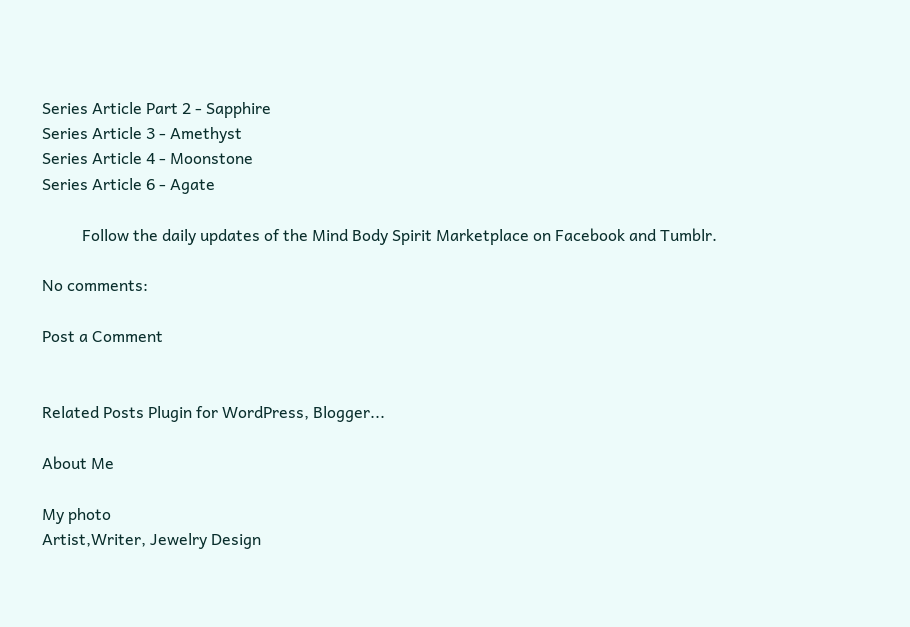Series Article Part 2 - Sapphire
Series Article 3 - Amethyst
Series Article 4 - Moonstone
Series Article 6 - Agate

          Follow the daily updates of the Mind Body Spirit Marketplace on Facebook and Tumblr.

No comments:

Post a Comment


Related Posts Plugin for WordPress, Blogger...

About Me

My photo
Artist,Writer, Jewelry Design